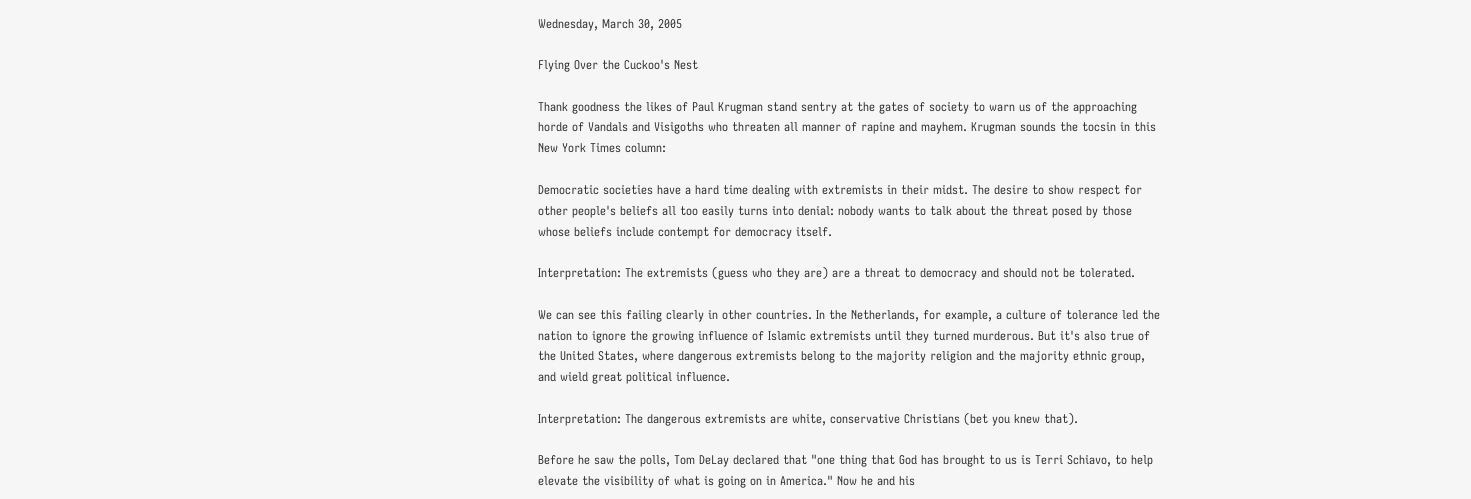Wednesday, March 30, 2005

Flying Over the Cuckoo's Nest

Thank goodness the likes of Paul Krugman stand sentry at the gates of society to warn us of the approaching horde of Vandals and Visigoths who threaten all manner of rapine and mayhem. Krugman sounds the tocsin in this New York Times column:

Democratic societies have a hard time dealing with extremists in their midst. The desire to show respect for other people's beliefs all too easily turns into denial: nobody wants to talk about the threat posed by those whose beliefs include contempt for democracy itself.

Interpretation: The extremists (guess who they are) are a threat to democracy and should not be tolerated.

We can see this failing clearly in other countries. In the Netherlands, for example, a culture of tolerance led the nation to ignore the growing influence of Islamic extremists until they turned murderous. But it's also true of the United States, where dangerous extremists belong to the majority religion and the majority ethnic group, and wield great political influence.

Interpretation: The dangerous extremists are white, conservative Christians (bet you knew that).

Before he saw the polls, Tom DeLay declared that "one thing that God has brought to us is Terri Schiavo, to help elevate the visibility of what is going on in America." Now he and his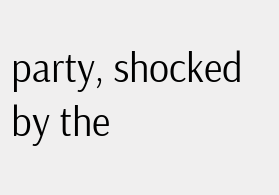party, shocked by the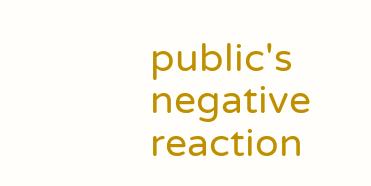public's negative reaction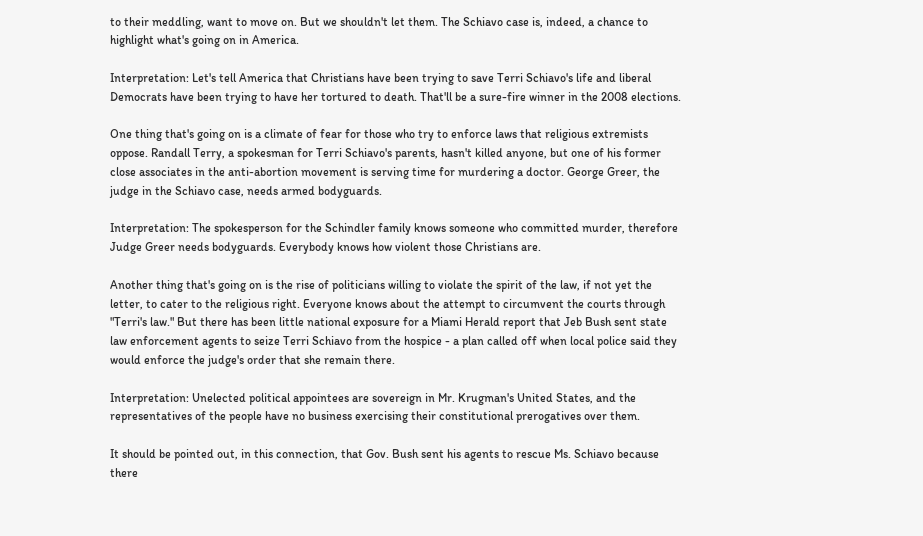to their meddling, want to move on. But we shouldn't let them. The Schiavo case is, indeed, a chance to highlight what's going on in America.

Interpretation: Let's tell America that Christians have been trying to save Terri Schiavo's life and liberal Democrats have been trying to have her tortured to death. That'll be a sure-fire winner in the 2008 elections.

One thing that's going on is a climate of fear for those who try to enforce laws that religious extremists oppose. Randall Terry, a spokesman for Terri Schiavo's parents, hasn't killed anyone, but one of his former close associates in the anti-abortion movement is serving time for murdering a doctor. George Greer, the judge in the Schiavo case, needs armed bodyguards.

Interpretation: The spokesperson for the Schindler family knows someone who committed murder, therefore Judge Greer needs bodyguards. Everybody knows how violent those Christians are.

Another thing that's going on is the rise of politicians willing to violate the spirit of the law, if not yet the letter, to cater to the religious right. Everyone knows about the attempt to circumvent the courts through "Terri's law." But there has been little national exposure for a Miami Herald report that Jeb Bush sent state law enforcement agents to seize Terri Schiavo from the hospice - a plan called off when local police said they would enforce the judge's order that she remain there.

Interpretation: Unelected political appointees are sovereign in Mr. Krugman's United States, and the representatives of the people have no business exercising their constitutional prerogatives over them.

It should be pointed out, in this connection, that Gov. Bush sent his agents to rescue Ms. Schiavo because there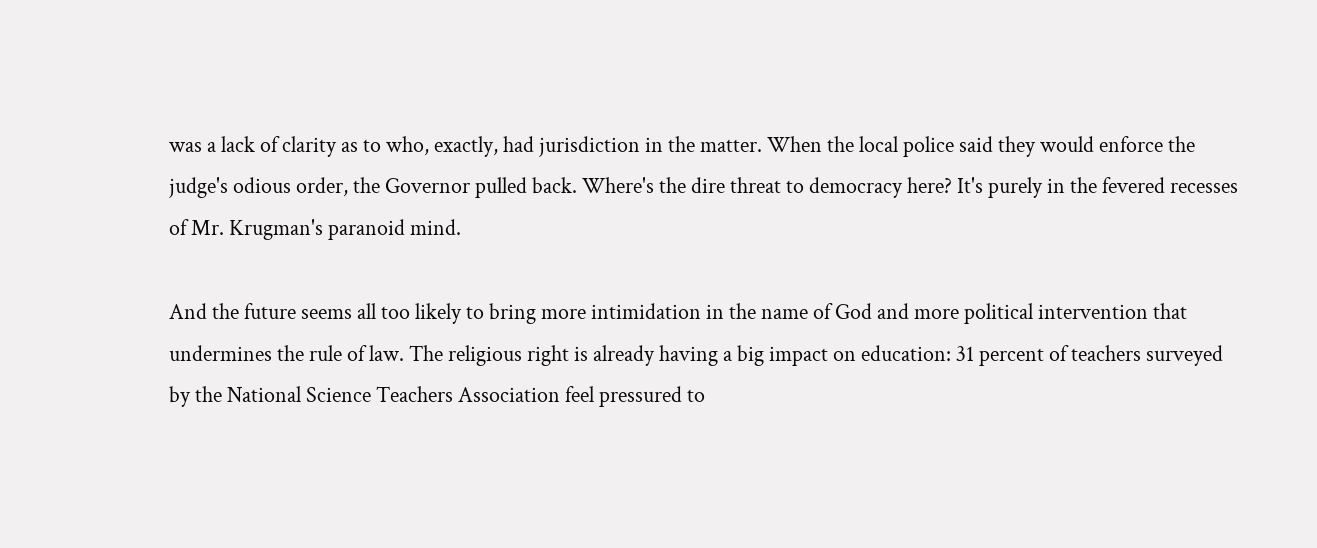was a lack of clarity as to who, exactly, had jurisdiction in the matter. When the local police said they would enforce the judge's odious order, the Governor pulled back. Where's the dire threat to democracy here? It's purely in the fevered recesses of Mr. Krugman's paranoid mind.

And the future seems all too likely to bring more intimidation in the name of God and more political intervention that undermines the rule of law. The religious right is already having a big impact on education: 31 percent of teachers surveyed by the National Science Teachers Association feel pressured to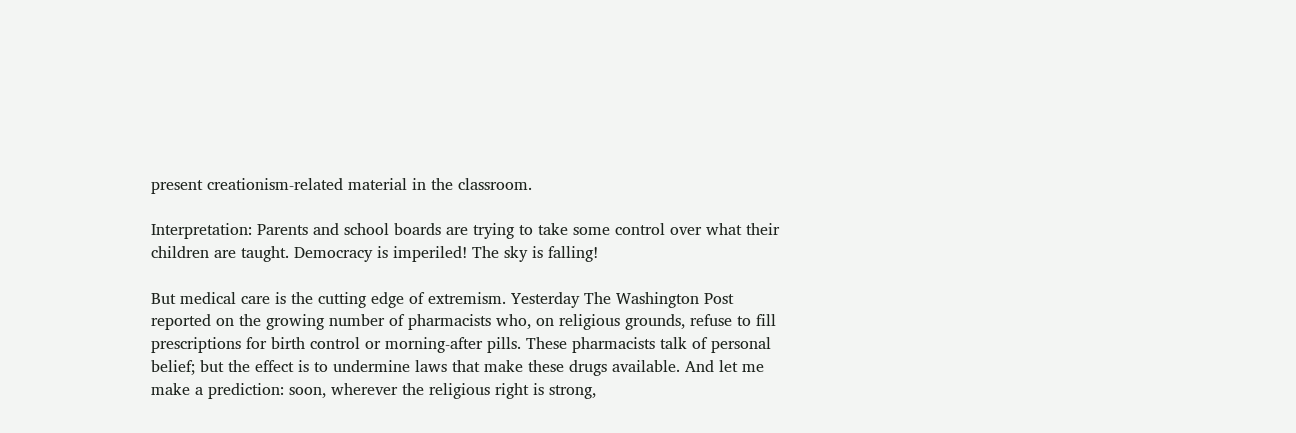present creationism-related material in the classroom.

Interpretation: Parents and school boards are trying to take some control over what their children are taught. Democracy is imperiled! The sky is falling!

But medical care is the cutting edge of extremism. Yesterday The Washington Post reported on the growing number of pharmacists who, on religious grounds, refuse to fill prescriptions for birth control or morning-after pills. These pharmacists talk of personal belief; but the effect is to undermine laws that make these drugs available. And let me make a prediction: soon, wherever the religious right is strong,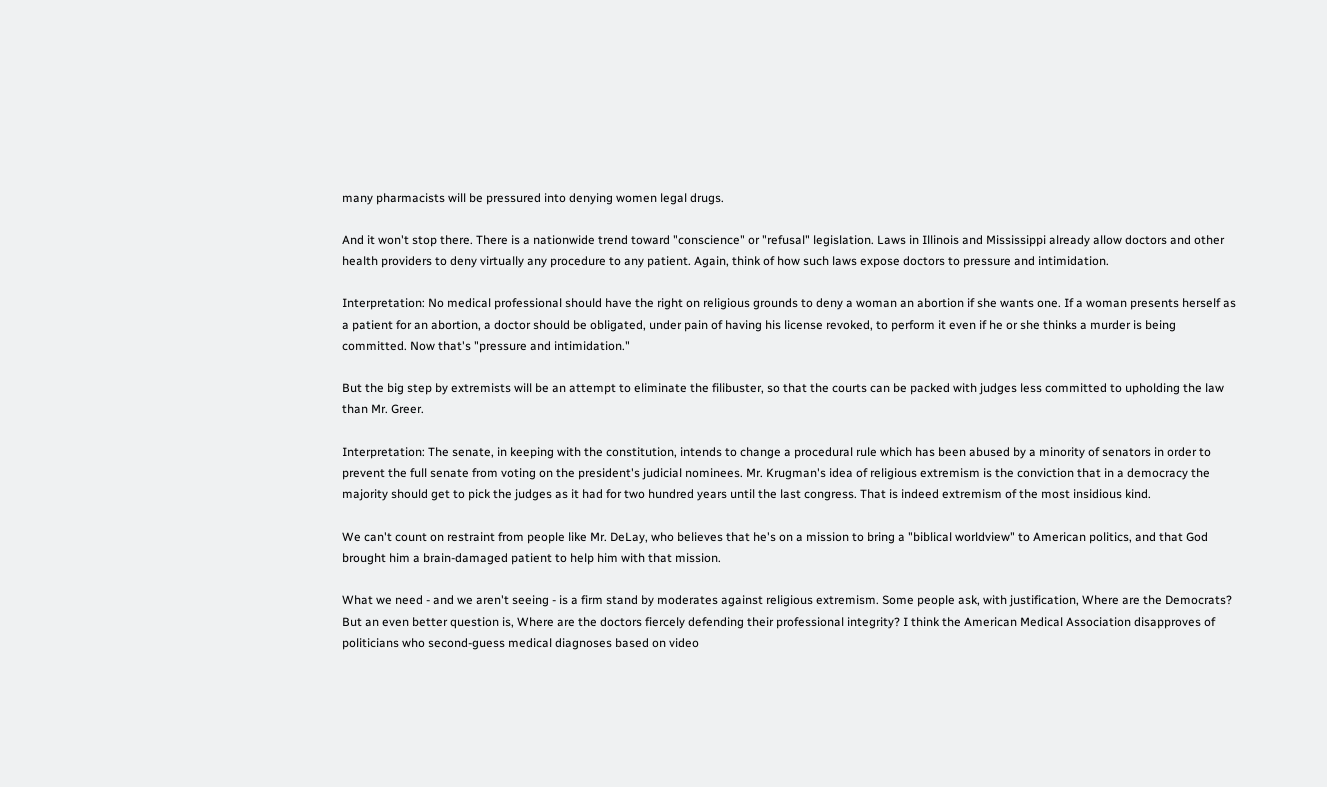many pharmacists will be pressured into denying women legal drugs.

And it won't stop there. There is a nationwide trend toward "conscience" or "refusal" legislation. Laws in Illinois and Mississippi already allow doctors and other health providers to deny virtually any procedure to any patient. Again, think of how such laws expose doctors to pressure and intimidation.

Interpretation: No medical professional should have the right on religious grounds to deny a woman an abortion if she wants one. If a woman presents herself as a patient for an abortion, a doctor should be obligated, under pain of having his license revoked, to perform it even if he or she thinks a murder is being committed. Now that's "pressure and intimidation."

But the big step by extremists will be an attempt to eliminate the filibuster, so that the courts can be packed with judges less committed to upholding the law than Mr. Greer.

Interpretation: The senate, in keeping with the constitution, intends to change a procedural rule which has been abused by a minority of senators in order to prevent the full senate from voting on the president's judicial nominees. Mr. Krugman's idea of religious extremism is the conviction that in a democracy the majority should get to pick the judges as it had for two hundred years until the last congress. That is indeed extremism of the most insidious kind.

We can't count on restraint from people like Mr. DeLay, who believes that he's on a mission to bring a "biblical worldview" to American politics, and that God brought him a brain-damaged patient to help him with that mission.

What we need - and we aren't seeing - is a firm stand by moderates against religious extremism. Some people ask, with justification, Where are the Democrats? But an even better question is, Where are the doctors fiercely defending their professional integrity? I think the American Medical Association disapproves of politicians who second-guess medical diagnoses based on video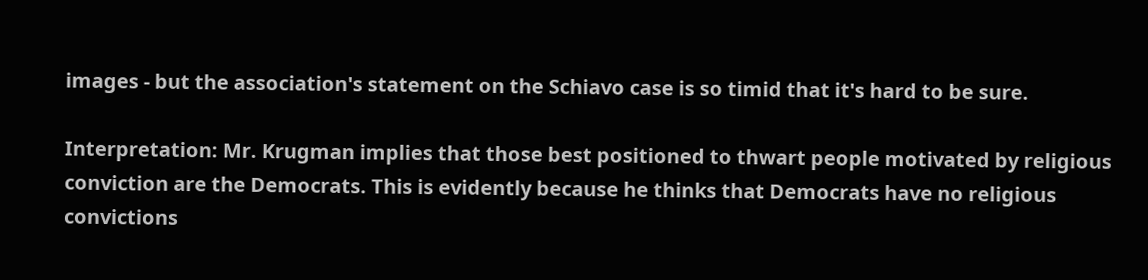images - but the association's statement on the Schiavo case is so timid that it's hard to be sure.

Interpretation: Mr. Krugman implies that those best positioned to thwart people motivated by religious conviction are the Democrats. This is evidently because he thinks that Democrats have no religious convictions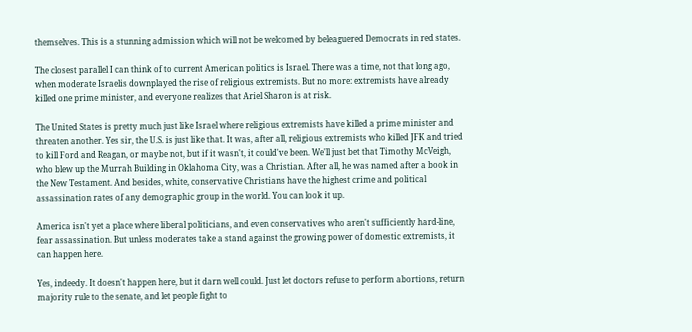themselves. This is a stunning admission which will not be welcomed by beleaguered Democrats in red states.

The closest parallel I can think of to current American politics is Israel. There was a time, not that long ago, when moderate Israelis downplayed the rise of religious extremists. But no more: extremists have already killed one prime minister, and everyone realizes that Ariel Sharon is at risk.

The United States is pretty much just like Israel where religious extremists have killed a prime minister and threaten another. Yes sir, the U.S. is just like that. It was, after all, religious extremists who killed JFK and tried to kill Ford and Reagan, or maybe not, but if it wasn't, it could've been. We'll just bet that Timothy McVeigh, who blew up the Murrah Building in Oklahoma City, was a Christian. After all, he was named after a book in the New Testament. And besides, white, conservative Christians have the highest crime and political assassination rates of any demographic group in the world. You can look it up.

America isn't yet a place where liberal politicians, and even conservatives who aren't sufficiently hard-line, fear assassination. But unless moderates take a stand against the growing power of domestic extremists, it can happen here.

Yes, indeedy. It doesn't happen here, but it darn well could. Just let doctors refuse to perform abortions, return majority rule to the senate, and let people fight to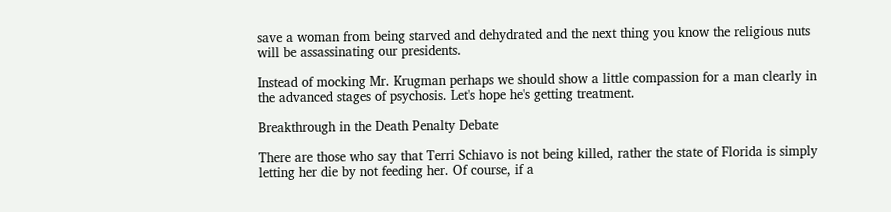save a woman from being starved and dehydrated and the next thing you know the religious nuts will be assassinating our presidents.

Instead of mocking Mr. Krugman perhaps we should show a little compassion for a man clearly in the advanced stages of psychosis. Let's hope he's getting treatment.

Breakthrough in the Death Penalty Debate

There are those who say that Terri Schiavo is not being killed, rather the state of Florida is simply letting her die by not feeding her. Of course, if a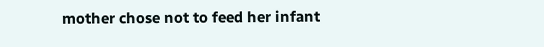mother chose not to feed her infant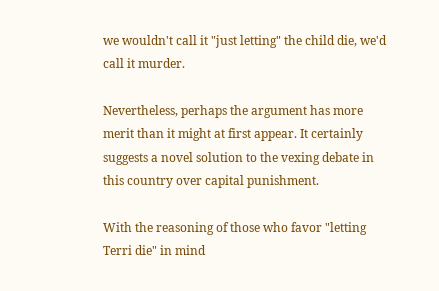we wouldn't call it "just letting" the child die, we'd call it murder.

Nevertheless, perhaps the argument has more merit than it might at first appear. It certainly suggests a novel solution to the vexing debate in this country over capital punishment.

With the reasoning of those who favor "letting Terri die" in mind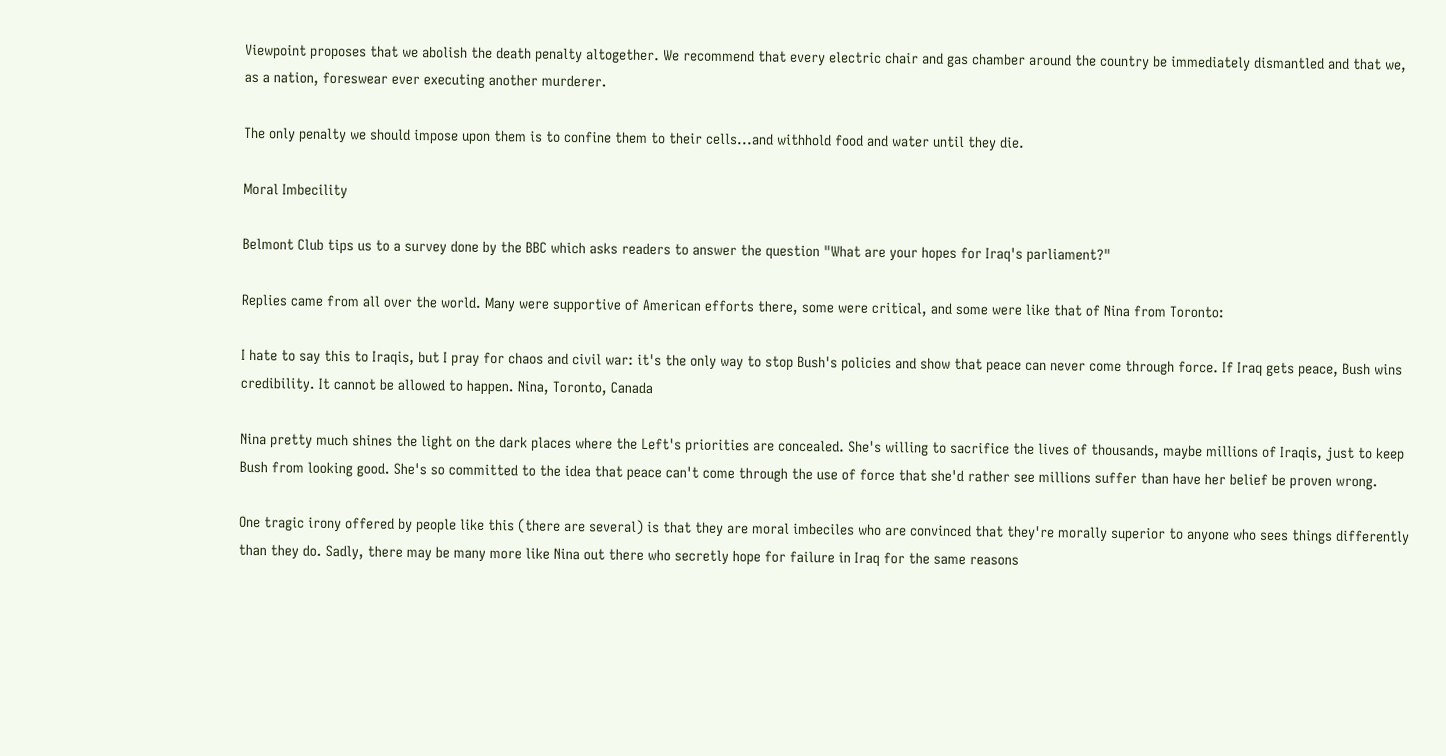Viewpoint proposes that we abolish the death penalty altogether. We recommend that every electric chair and gas chamber around the country be immediately dismantled and that we, as a nation, foreswear ever executing another murderer.

The only penalty we should impose upon them is to confine them to their cells...and withhold food and water until they die.

Moral Imbecility

Belmont Club tips us to a survey done by the BBC which asks readers to answer the question "What are your hopes for Iraq's parliament?"

Replies came from all over the world. Many were supportive of American efforts there, some were critical, and some were like that of Nina from Toronto:

I hate to say this to Iraqis, but I pray for chaos and civil war: it's the only way to stop Bush's policies and show that peace can never come through force. If Iraq gets peace, Bush wins credibility. It cannot be allowed to happen. Nina, Toronto, Canada

Nina pretty much shines the light on the dark places where the Left's priorities are concealed. She's willing to sacrifice the lives of thousands, maybe millions of Iraqis, just to keep Bush from looking good. She's so committed to the idea that peace can't come through the use of force that she'd rather see millions suffer than have her belief be proven wrong.

One tragic irony offered by people like this (there are several) is that they are moral imbeciles who are convinced that they're morally superior to anyone who sees things differently than they do. Sadly, there may be many more like Nina out there who secretly hope for failure in Iraq for the same reasons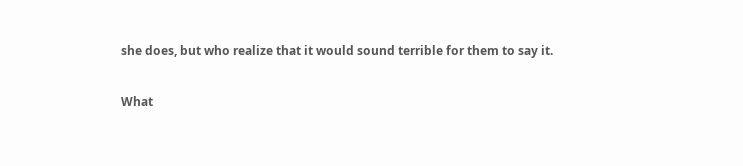she does, but who realize that it would sound terrible for them to say it.

What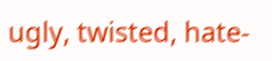ugly, twisted, hate-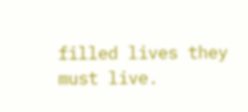filled lives they must live.